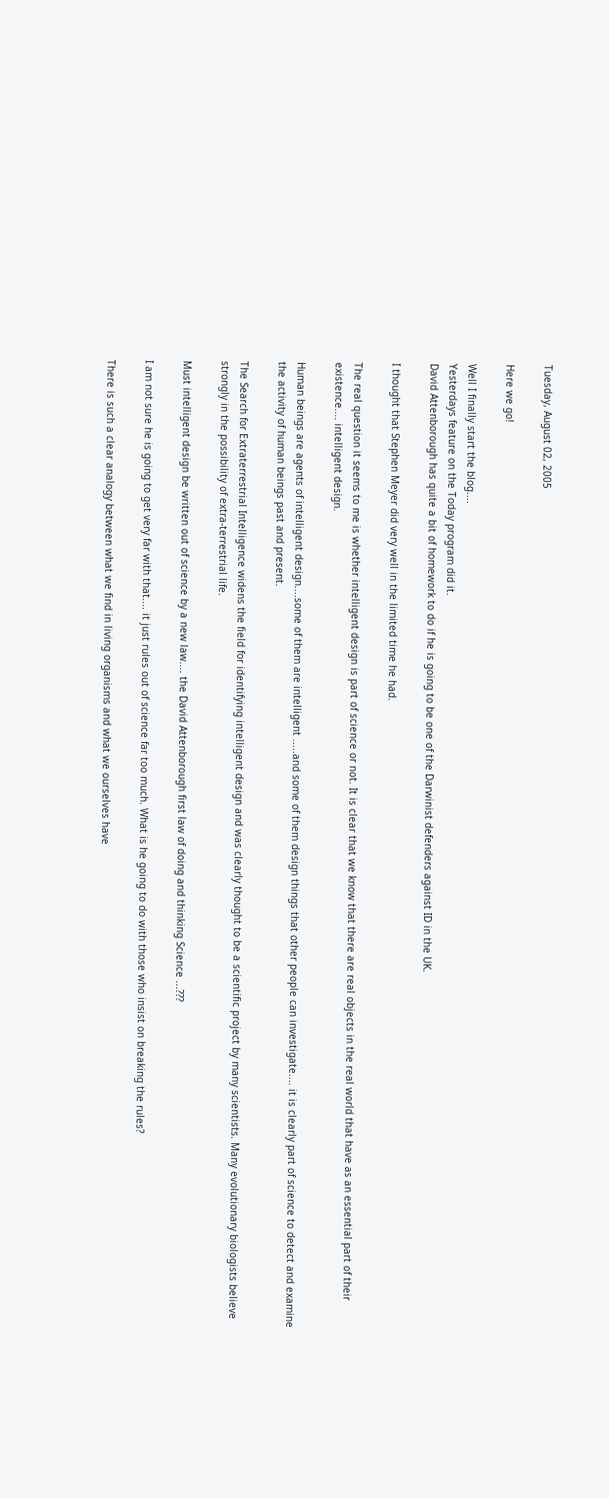Tuesday, August 02, 2005

Here we go!

Well I finally start the blog....
Yesterdays feature on the Today program did it.
David Attenborough has quite a bit of homework to do if he is going to be one of the Darwinist defenders against ID in the UK.

I thought that Stephen Meyer did very well in the limited time he had.

The real question it seems to me is whether intelligent design is part of science or not. It is clear that we know that there are real objects in the real world that have as an essential part of their existence.... intelligent design.

Human beings are agents of intelligent design....some of them are intelligent .....and some of them design things that other people can investigate.... it is clearly part of science to detect and examine the activity of human beings past and present.

The Search for Extraterrestrial Intelligence widens the field for identifying intelligent design and was clearly thought to be a scientific project by many scientists. Many evolutionary biologists believe strongly in the possibility of extra-terrestrial life.

Must intelligent design be written out of science by a new law.... the David Attenborough first law of doing and thinking Science ...???

I am not sure he is going to get very far with that.... it just rules out of science far too much. What is he going to do with those who insist on breaking the rules?

There is such a clear analogy between what we find in living organisms and what we ourselves have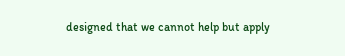designed that we cannot help but apply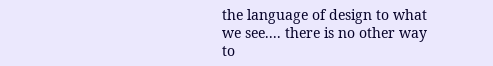the language of design to what we see.... there is no other way to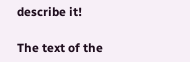describe it!

The text of the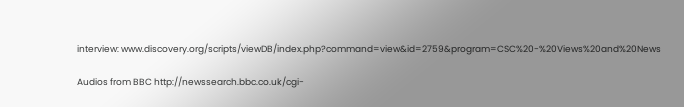interview: www.discovery.org/scripts/viewDB/index.php?command=view&id=2759&program=CSC%20-%20Views%20and%20News

Audios from BBC http://newssearch.bbc.co.uk/cgi-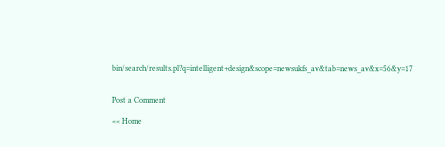bin/search/results.pl?q=intelligent+design&scope=newsukfs_av&tab=news_av&x=56&y=17


Post a Comment

<< Home